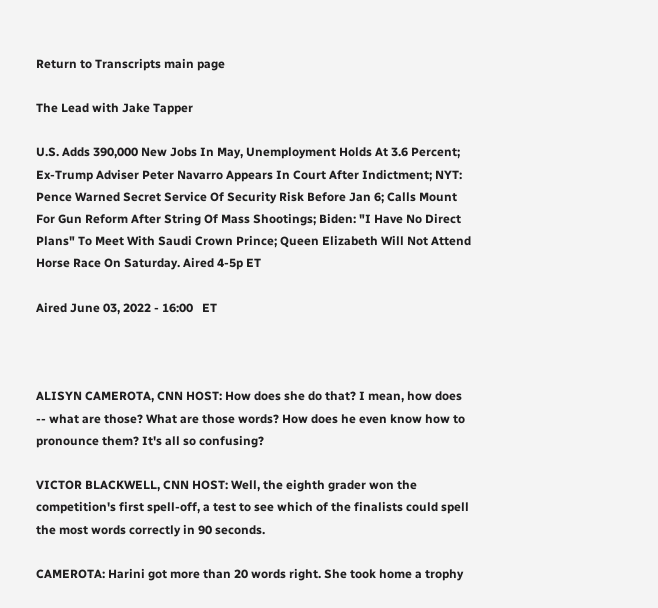Return to Transcripts main page

The Lead with Jake Tapper

U.S. Adds 390,000 New Jobs In May, Unemployment Holds At 3.6 Percent; Ex-Trump Adviser Peter Navarro Appears In Court After Indictment; NYT: Pence Warned Secret Service Of Security Risk Before Jan 6; Calls Mount For Gun Reform After String Of Mass Shootings; Biden: "I Have No Direct Plans" To Meet With Saudi Crown Prince; Queen Elizabeth Will Not Attend Horse Race On Saturday. Aired 4-5p ET

Aired June 03, 2022 - 16:00   ET



ALISYN CAMEROTA, CNN HOST: How does she do that? I mean, how does -- what are those? What are those words? How does he even know how to pronounce them? It's all so confusing?

VICTOR BLACKWELL, CNN HOST: Well, the eighth grader won the competition's first spell-off, a test to see which of the finalists could spell the most words correctly in 90 seconds.

CAMEROTA: Harini got more than 20 words right. She took home a trophy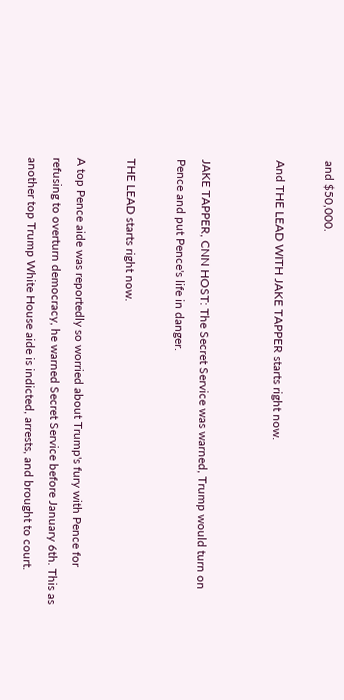and $50,000.

And THE LEAD WITH JAKE TAPPER starts right now.


JAKE TAPPER, CNN HOST: The Secret Service was warned, Trump would turn on Pence and put Pence's life in danger.

THE LEAD starts right now.

A top Pence aide was reportedly so worried about Trump's fury with Pence for refusing to overturn democracy, he warned Secret Service before January 6th. This as another top Trump White House aide is indicted, arrests, and brought to court.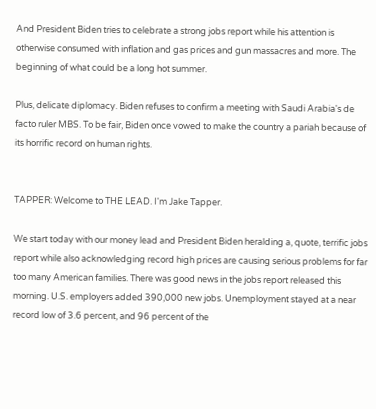And President Biden tries to celebrate a strong jobs report while his attention is otherwise consumed with inflation and gas prices and gun massacres and more. The beginning of what could be a long hot summer.

Plus, delicate diplomacy. Biden refuses to confirm a meeting with Saudi Arabia's de facto ruler MBS. To be fair, Biden once vowed to make the country a pariah because of its horrific record on human rights.


TAPPER: Welcome to THE LEAD. I'm Jake Tapper.

We start today with our money lead and President Biden heralding a, quote, terrific jobs report while also acknowledging record high prices are causing serious problems for far too many American families. There was good news in the jobs report released this morning. U.S. employers added 390,000 new jobs. Unemployment stayed at a near record low of 3.6 percent, and 96 percent of the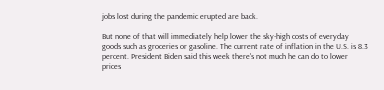jobs lost during the pandemic erupted are back.

But none of that will immediately help lower the sky-high costs of everyday goods such as groceries or gasoline. The current rate of inflation in the U.S. is 8.3 percent. President Biden said this week there's not much he can do to lower prices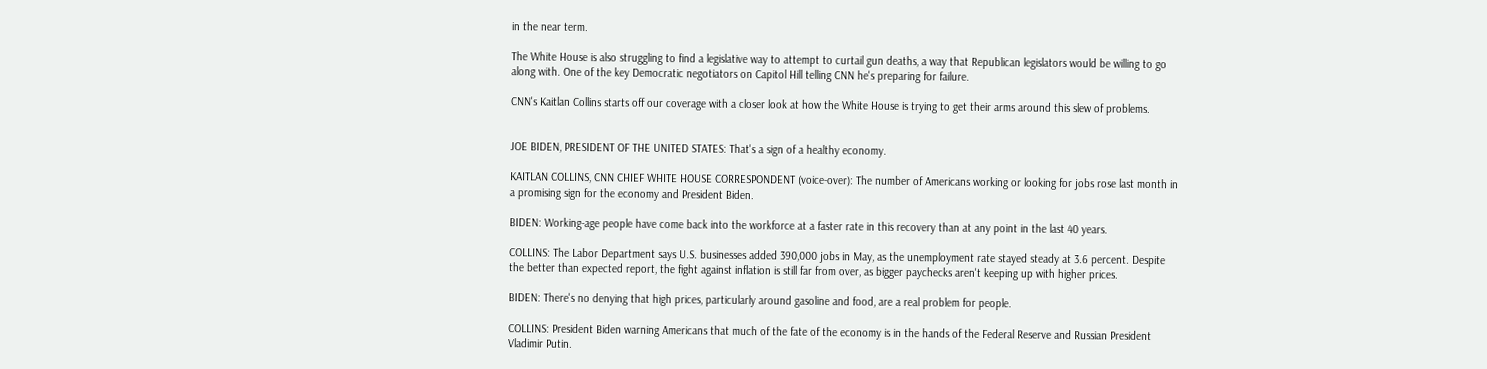in the near term.

The White House is also struggling to find a legislative way to attempt to curtail gun deaths, a way that Republican legislators would be willing to go along with. One of the key Democratic negotiators on Capitol Hill telling CNN he's preparing for failure.

CNN's Kaitlan Collins starts off our coverage with a closer look at how the White House is trying to get their arms around this slew of problems.


JOE BIDEN, PRESIDENT OF THE UNITED STATES: That's a sign of a healthy economy.

KAITLAN COLLINS, CNN CHIEF WHITE HOUSE CORRESPONDENT (voice-over): The number of Americans working or looking for jobs rose last month in a promising sign for the economy and President Biden.

BIDEN: Working-age people have come back into the workforce at a faster rate in this recovery than at any point in the last 40 years.

COLLINS: The Labor Department says U.S. businesses added 390,000 jobs in May, as the unemployment rate stayed steady at 3.6 percent. Despite the better than expected report, the fight against inflation is still far from over, as bigger paychecks aren't keeping up with higher prices.

BIDEN: There's no denying that high prices, particularly around gasoline and food, are a real problem for people.

COLLINS: President Biden warning Americans that much of the fate of the economy is in the hands of the Federal Reserve and Russian President Vladimir Putin.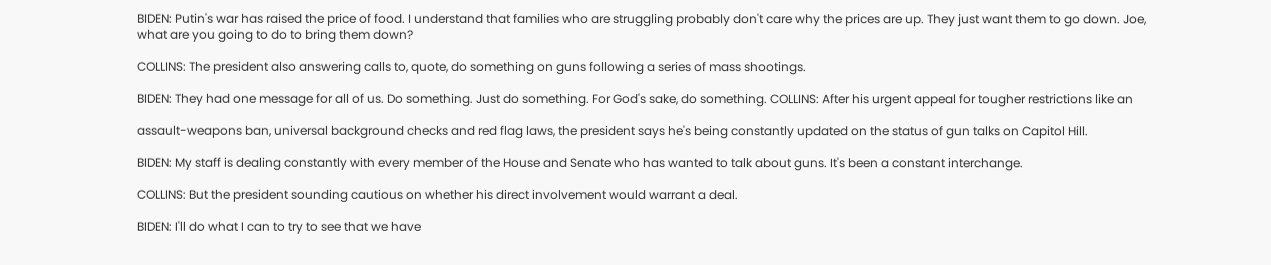BIDEN: Putin's war has raised the price of food. I understand that families who are struggling probably don't care why the prices are up. They just want them to go down. Joe, what are you going to do to bring them down?

COLLINS: The president also answering calls to, quote, do something on guns following a series of mass shootings.

BIDEN: They had one message for all of us. Do something. Just do something. For God's sake, do something. COLLINS: After his urgent appeal for tougher restrictions like an

assault-weapons ban, universal background checks and red flag laws, the president says he's being constantly updated on the status of gun talks on Capitol Hill.

BIDEN: My staff is dealing constantly with every member of the House and Senate who has wanted to talk about guns. It's been a constant interchange.

COLLINS: But the president sounding cautious on whether his direct involvement would warrant a deal.

BIDEN: I'll do what I can to try to see that we have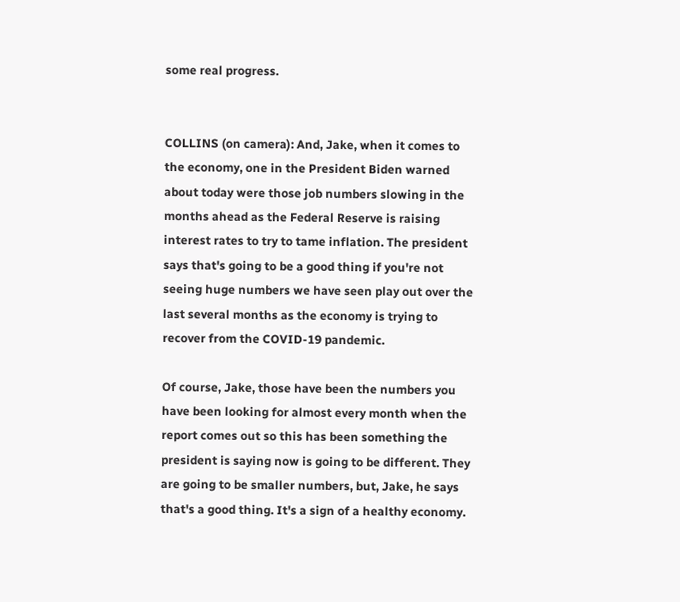some real progress.


COLLINS (on camera): And, Jake, when it comes to the economy, one in the President Biden warned about today were those job numbers slowing in the months ahead as the Federal Reserve is raising interest rates to try to tame inflation. The president says that's going to be a good thing if you're not seeing huge numbers we have seen play out over the last several months as the economy is trying to recover from the COVID-19 pandemic.

Of course, Jake, those have been the numbers you have been looking for almost every month when the report comes out so this has been something the president is saying now is going to be different. They are going to be smaller numbers, but, Jake, he says that's a good thing. It's a sign of a healthy economy.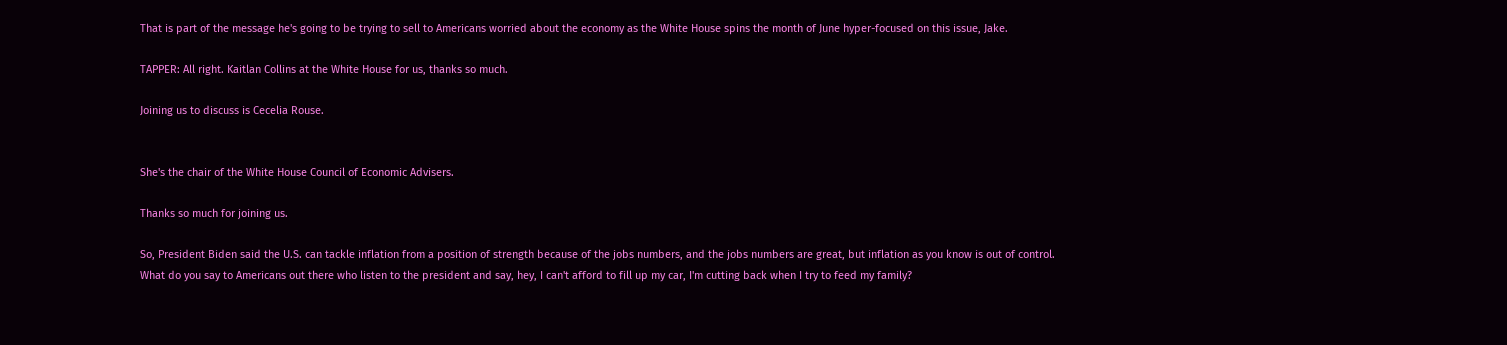That is part of the message he's going to be trying to sell to Americans worried about the economy as the White House spins the month of June hyper-focused on this issue, Jake.

TAPPER: All right. Kaitlan Collins at the White House for us, thanks so much.

Joining us to discuss is Cecelia Rouse.


She's the chair of the White House Council of Economic Advisers.

Thanks so much for joining us.

So, President Biden said the U.S. can tackle inflation from a position of strength because of the jobs numbers, and the jobs numbers are great, but inflation as you know is out of control. What do you say to Americans out there who listen to the president and say, hey, I can't afford to fill up my car, I'm cutting back when I try to feed my family?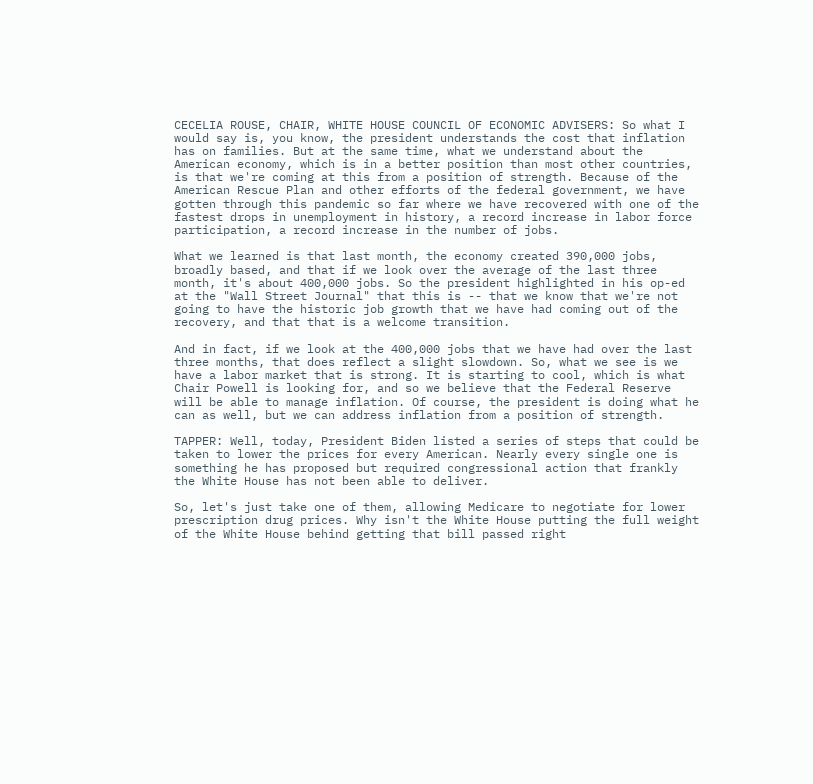CECELIA ROUSE, CHAIR, WHITE HOUSE COUNCIL OF ECONOMIC ADVISERS: So what I would say is, you know, the president understands the cost that inflation has on families. But at the same time, what we understand about the American economy, which is in a better position than most other countries, is that we're coming at this from a position of strength. Because of the American Rescue Plan and other efforts of the federal government, we have gotten through this pandemic so far where we have recovered with one of the fastest drops in unemployment in history, a record increase in labor force participation, a record increase in the number of jobs.

What we learned is that last month, the economy created 390,000 jobs, broadly based, and that if we look over the average of the last three month, it's about 400,000 jobs. So the president highlighted in his op-ed at the "Wall Street Journal" that this is -- that we know that we're not going to have the historic job growth that we have had coming out of the recovery, and that that is a welcome transition.

And in fact, if we look at the 400,000 jobs that we have had over the last three months, that does reflect a slight slowdown. So, what we see is we have a labor market that is strong. It is starting to cool, which is what Chair Powell is looking for, and so we believe that the Federal Reserve will be able to manage inflation. Of course, the president is doing what he can as well, but we can address inflation from a position of strength.

TAPPER: Well, today, President Biden listed a series of steps that could be taken to lower the prices for every American. Nearly every single one is something he has proposed but required congressional action that frankly the White House has not been able to deliver.

So, let's just take one of them, allowing Medicare to negotiate for lower prescription drug prices. Why isn't the White House putting the full weight of the White House behind getting that bill passed right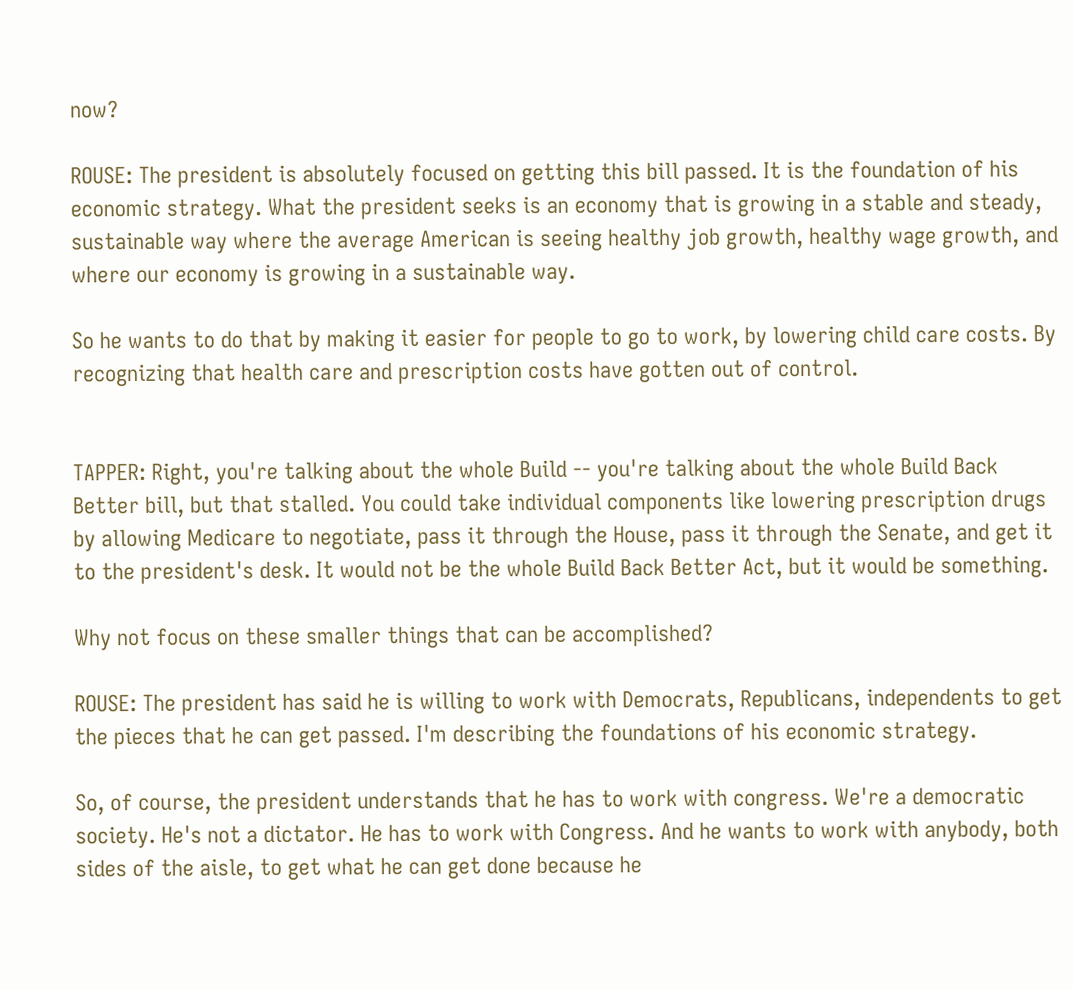now?

ROUSE: The president is absolutely focused on getting this bill passed. It is the foundation of his economic strategy. What the president seeks is an economy that is growing in a stable and steady, sustainable way where the average American is seeing healthy job growth, healthy wage growth, and where our economy is growing in a sustainable way.

So he wants to do that by making it easier for people to go to work, by lowering child care costs. By recognizing that health care and prescription costs have gotten out of control.


TAPPER: Right, you're talking about the whole Build -- you're talking about the whole Build Back Better bill, but that stalled. You could take individual components like lowering prescription drugs by allowing Medicare to negotiate, pass it through the House, pass it through the Senate, and get it to the president's desk. It would not be the whole Build Back Better Act, but it would be something.

Why not focus on these smaller things that can be accomplished?

ROUSE: The president has said he is willing to work with Democrats, Republicans, independents to get the pieces that he can get passed. I'm describing the foundations of his economic strategy.

So, of course, the president understands that he has to work with congress. We're a democratic society. He's not a dictator. He has to work with Congress. And he wants to work with anybody, both sides of the aisle, to get what he can get done because he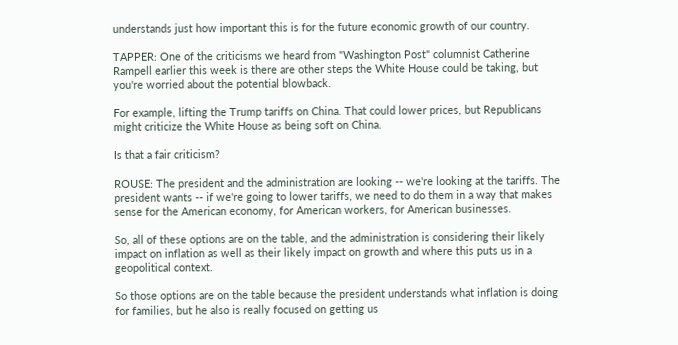understands just how important this is for the future economic growth of our country.

TAPPER: One of the criticisms we heard from "Washington Post" columnist Catherine Rampell earlier this week is there are other steps the White House could be taking, but you're worried about the potential blowback.

For example, lifting the Trump tariffs on China. That could lower prices, but Republicans might criticize the White House as being soft on China.

Is that a fair criticism?

ROUSE: The president and the administration are looking -- we're looking at the tariffs. The president wants -- if we're going to lower tariffs, we need to do them in a way that makes sense for the American economy, for American workers, for American businesses.

So, all of these options are on the table, and the administration is considering their likely impact on inflation as well as their likely impact on growth and where this puts us in a geopolitical context.

So those options are on the table because the president understands what inflation is doing for families, but he also is really focused on getting us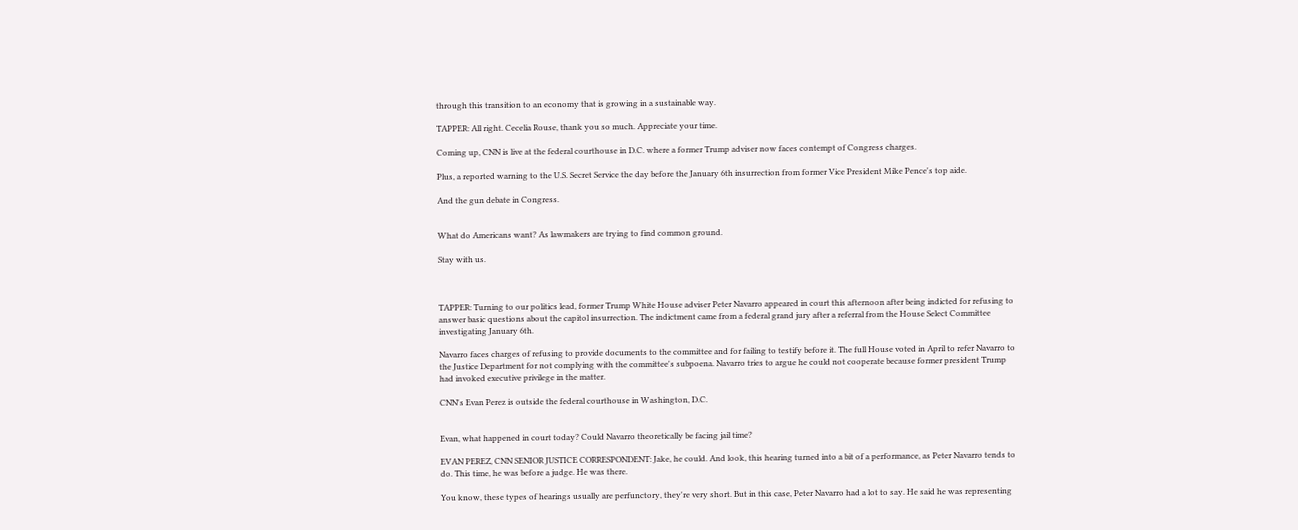through this transition to an economy that is growing in a sustainable way.

TAPPER: All right. Cecelia Rouse, thank you so much. Appreciate your time.

Coming up, CNN is live at the federal courthouse in D.C. where a former Trump adviser now faces contempt of Congress charges.

Plus, a reported warning to the U.S. Secret Service the day before the January 6th insurrection from former Vice President Mike Pence's top aide.

And the gun debate in Congress.


What do Americans want? As lawmakers are trying to find common ground.

Stay with us.



TAPPER: Turning to our politics lead, former Trump White House adviser Peter Navarro appeared in court this afternoon after being indicted for refusing to answer basic questions about the capitol insurrection. The indictment came from a federal grand jury after a referral from the House Select Committee investigating January 6th.

Navarro faces charges of refusing to provide documents to the committee and for failing to testify before it. The full House voted in April to refer Navarro to the Justice Department for not complying with the committee's subpoena. Navarro tries to argue he could not cooperate because former president Trump had invoked executive privilege in the matter.

CNN's Evan Perez is outside the federal courthouse in Washington, D.C.


Evan, what happened in court today? Could Navarro theoretically be facing jail time?

EVAN PEREZ, CNN SENIOR JUSTICE CORRESPONDENT: Jake, he could. And look, this hearing turned into a bit of a performance, as Peter Navarro tends to do. This time, he was before a judge. He was there.

You know, these types of hearings usually are perfunctory, they're very short. But in this case, Peter Navarro had a lot to say. He said he was representing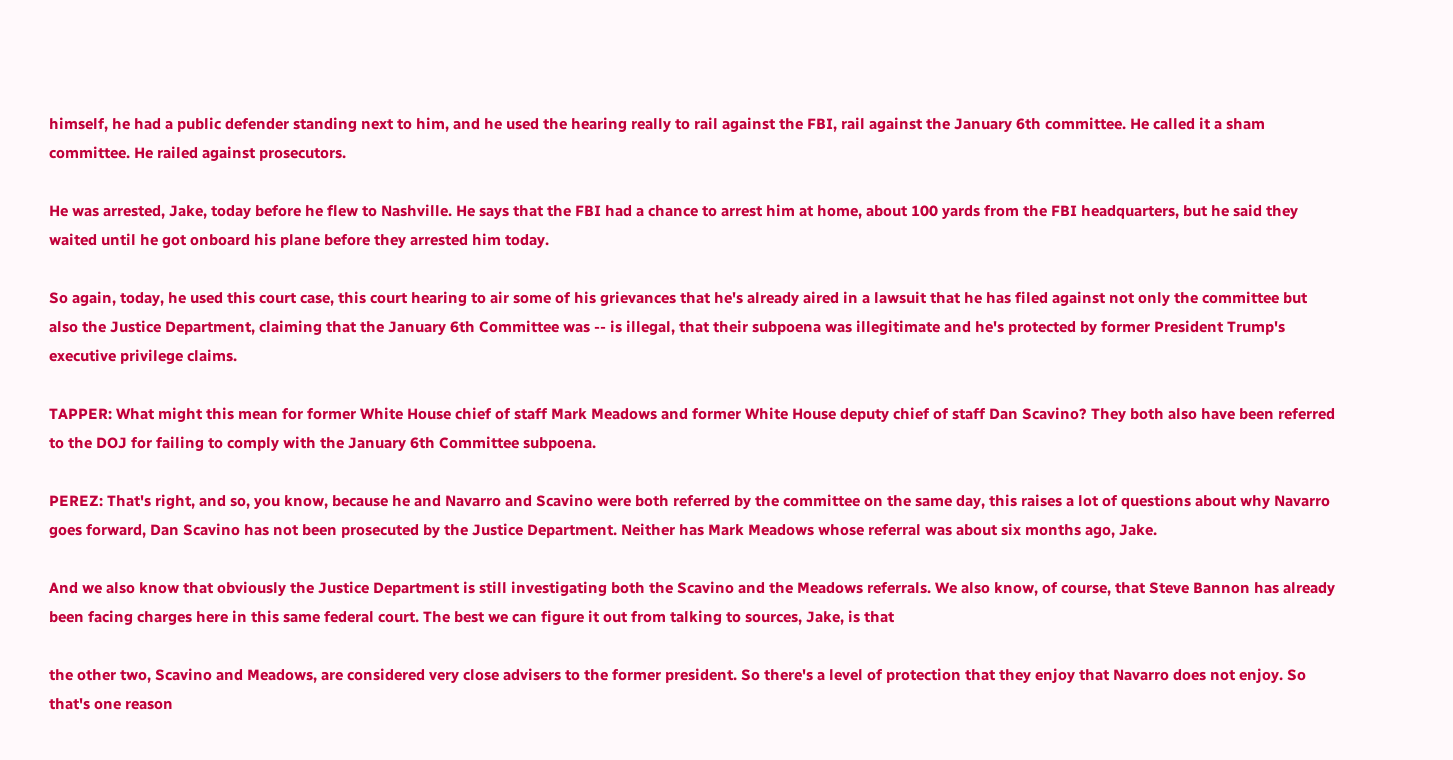himself, he had a public defender standing next to him, and he used the hearing really to rail against the FBI, rail against the January 6th committee. He called it a sham committee. He railed against prosecutors.

He was arrested, Jake, today before he flew to Nashville. He says that the FBI had a chance to arrest him at home, about 100 yards from the FBI headquarters, but he said they waited until he got onboard his plane before they arrested him today.

So again, today, he used this court case, this court hearing to air some of his grievances that he's already aired in a lawsuit that he has filed against not only the committee but also the Justice Department, claiming that the January 6th Committee was -- is illegal, that their subpoena was illegitimate and he's protected by former President Trump's executive privilege claims.

TAPPER: What might this mean for former White House chief of staff Mark Meadows and former White House deputy chief of staff Dan Scavino? They both also have been referred to the DOJ for failing to comply with the January 6th Committee subpoena.

PEREZ: That's right, and so, you know, because he and Navarro and Scavino were both referred by the committee on the same day, this raises a lot of questions about why Navarro goes forward, Dan Scavino has not been prosecuted by the Justice Department. Neither has Mark Meadows whose referral was about six months ago, Jake.

And we also know that obviously the Justice Department is still investigating both the Scavino and the Meadows referrals. We also know, of course, that Steve Bannon has already been facing charges here in this same federal court. The best we can figure it out from talking to sources, Jake, is that

the other two, Scavino and Meadows, are considered very close advisers to the former president. So there's a level of protection that they enjoy that Navarro does not enjoy. So that's one reason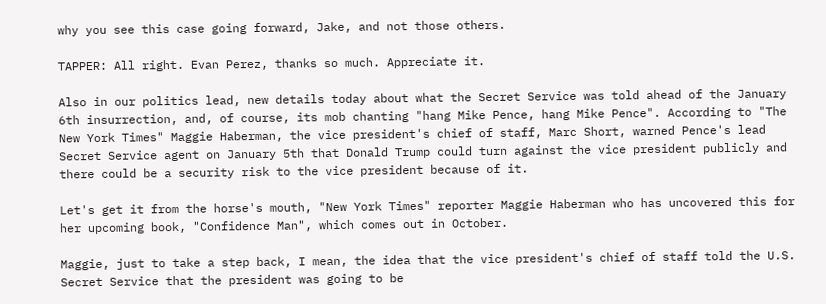why you see this case going forward, Jake, and not those others.

TAPPER: All right. Evan Perez, thanks so much. Appreciate it.

Also in our politics lead, new details today about what the Secret Service was told ahead of the January 6th insurrection, and, of course, its mob chanting "hang Mike Pence, hang Mike Pence". According to "The New York Times" Maggie Haberman, the vice president's chief of staff, Marc Short, warned Pence's lead Secret Service agent on January 5th that Donald Trump could turn against the vice president publicly and there could be a security risk to the vice president because of it.

Let's get it from the horse's mouth, "New York Times" reporter Maggie Haberman who has uncovered this for her upcoming book, "Confidence Man", which comes out in October.

Maggie, just to take a step back, I mean, the idea that the vice president's chief of staff told the U.S. Secret Service that the president was going to be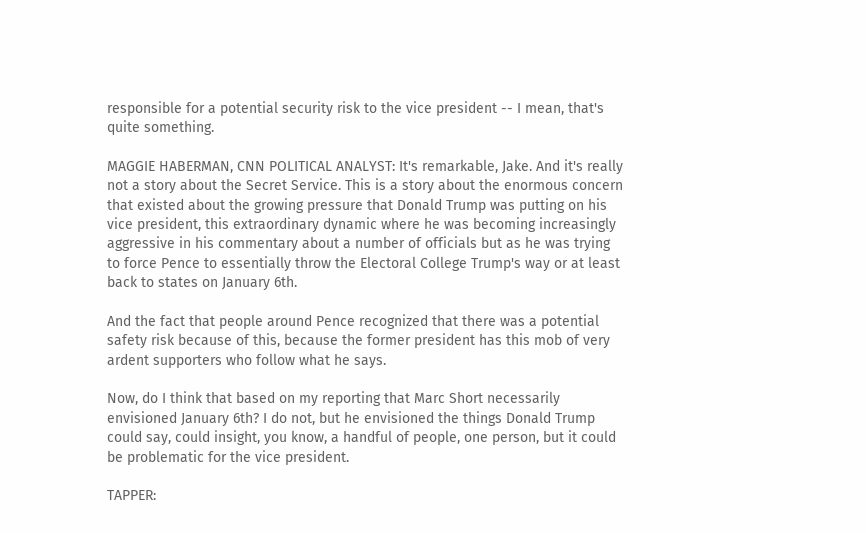responsible for a potential security risk to the vice president -- I mean, that's quite something.

MAGGIE HABERMAN, CNN POLITICAL ANALYST: It's remarkable, Jake. And it's really not a story about the Secret Service. This is a story about the enormous concern that existed about the growing pressure that Donald Trump was putting on his vice president, this extraordinary dynamic where he was becoming increasingly aggressive in his commentary about a number of officials but as he was trying to force Pence to essentially throw the Electoral College Trump's way or at least back to states on January 6th.

And the fact that people around Pence recognized that there was a potential safety risk because of this, because the former president has this mob of very ardent supporters who follow what he says.

Now, do I think that based on my reporting that Marc Short necessarily envisioned January 6th? I do not, but he envisioned the things Donald Trump could say, could insight, you know, a handful of people, one person, but it could be problematic for the vice president.

TAPPER: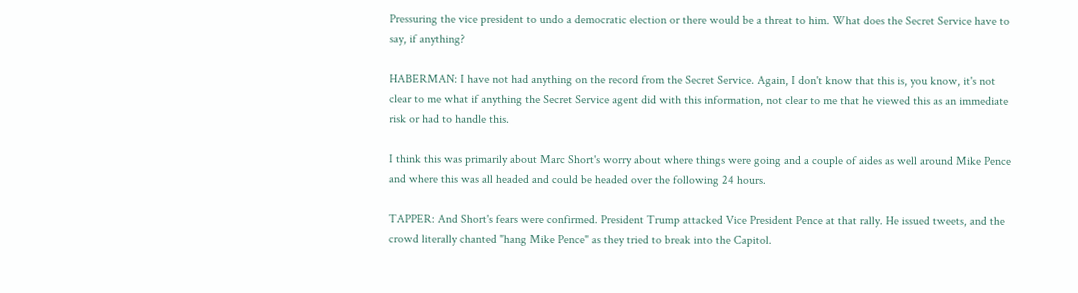Pressuring the vice president to undo a democratic election or there would be a threat to him. What does the Secret Service have to say, if anything?

HABERMAN: I have not had anything on the record from the Secret Service. Again, I don't know that this is, you know, it's not clear to me what if anything the Secret Service agent did with this information, not clear to me that he viewed this as an immediate risk or had to handle this.

I think this was primarily about Marc Short's worry about where things were going and a couple of aides as well around Mike Pence and where this was all headed and could be headed over the following 24 hours.

TAPPER: And Short's fears were confirmed. President Trump attacked Vice President Pence at that rally. He issued tweets, and the crowd literally chanted "hang Mike Pence" as they tried to break into the Capitol.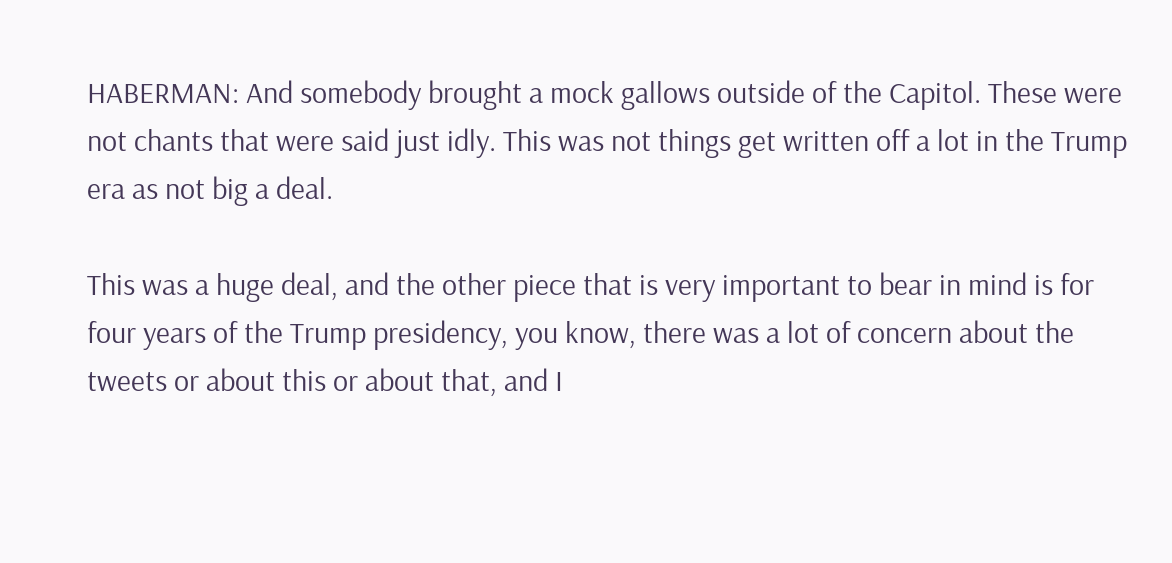HABERMAN: And somebody brought a mock gallows outside of the Capitol. These were not chants that were said just idly. This was not things get written off a lot in the Trump era as not big a deal.

This was a huge deal, and the other piece that is very important to bear in mind is for four years of the Trump presidency, you know, there was a lot of concern about the tweets or about this or about that, and I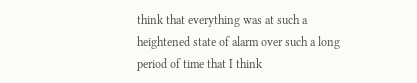think that everything was at such a heightened state of alarm over such a long period of time that I think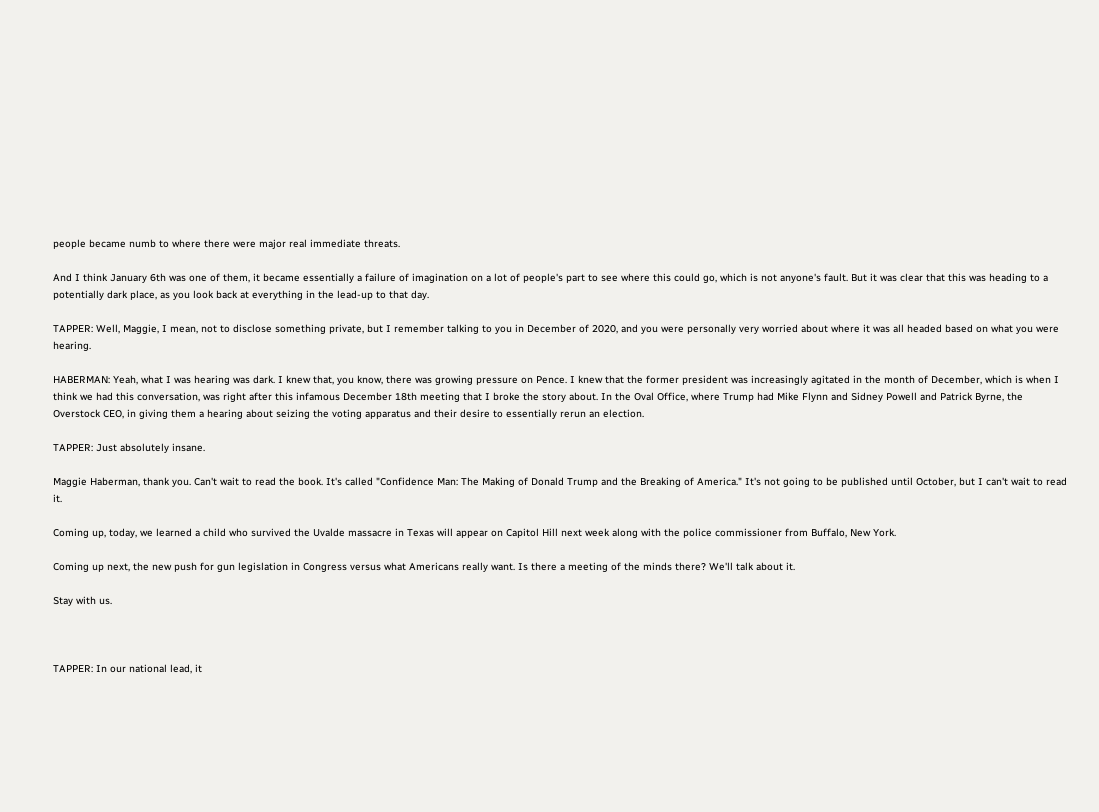people became numb to where there were major real immediate threats.

And I think January 6th was one of them, it became essentially a failure of imagination on a lot of people's part to see where this could go, which is not anyone's fault. But it was clear that this was heading to a potentially dark place, as you look back at everything in the lead-up to that day.

TAPPER: Well, Maggie, I mean, not to disclose something private, but I remember talking to you in December of 2020, and you were personally very worried about where it was all headed based on what you were hearing.

HABERMAN: Yeah, what I was hearing was dark. I knew that, you know, there was growing pressure on Pence. I knew that the former president was increasingly agitated in the month of December, which is when I think we had this conversation, was right after this infamous December 18th meeting that I broke the story about. In the Oval Office, where Trump had Mike Flynn and Sidney Powell and Patrick Byrne, the Overstock CEO, in giving them a hearing about seizing the voting apparatus and their desire to essentially rerun an election.

TAPPER: Just absolutely insane.

Maggie Haberman, thank you. Can't wait to read the book. It's called "Confidence Man: The Making of Donald Trump and the Breaking of America." It's not going to be published until October, but I can't wait to read it.

Coming up, today, we learned a child who survived the Uvalde massacre in Texas will appear on Capitol Hill next week along with the police commissioner from Buffalo, New York.

Coming up next, the new push for gun legislation in Congress versus what Americans really want. Is there a meeting of the minds there? We'll talk about it.

Stay with us.



TAPPER: In our national lead, it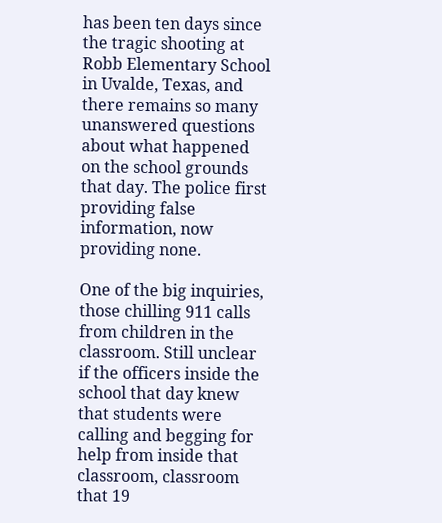has been ten days since the tragic shooting at Robb Elementary School in Uvalde, Texas, and there remains so many unanswered questions about what happened on the school grounds that day. The police first providing false information, now providing none.

One of the big inquiries, those chilling 911 calls from children in the classroom. Still unclear if the officers inside the school that day knew that students were calling and begging for help from inside that classroom, classroom that 19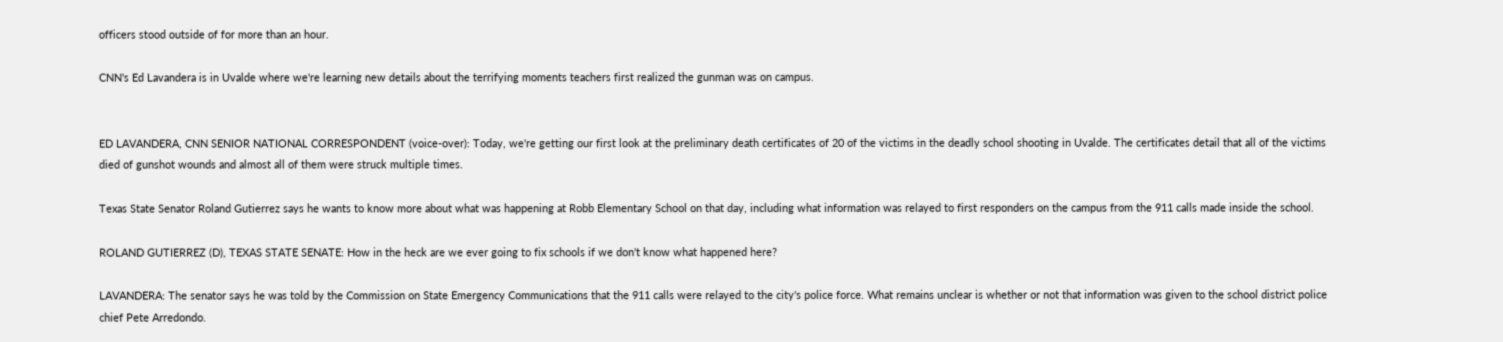officers stood outside of for more than an hour.

CNN's Ed Lavandera is in Uvalde where we're learning new details about the terrifying moments teachers first realized the gunman was on campus.


ED LAVANDERA, CNN SENIOR NATIONAL CORRESPONDENT (voice-over): Today, we're getting our first look at the preliminary death certificates of 20 of the victims in the deadly school shooting in Uvalde. The certificates detail that all of the victims died of gunshot wounds and almost all of them were struck multiple times.

Texas State Senator Roland Gutierrez says he wants to know more about what was happening at Robb Elementary School on that day, including what information was relayed to first responders on the campus from the 911 calls made inside the school.

ROLAND GUTIERREZ (D), TEXAS STATE SENATE: How in the heck are we ever going to fix schools if we don't know what happened here?

LAVANDERA: The senator says he was told by the Commission on State Emergency Communications that the 911 calls were relayed to the city's police force. What remains unclear is whether or not that information was given to the school district police chief Pete Arredondo.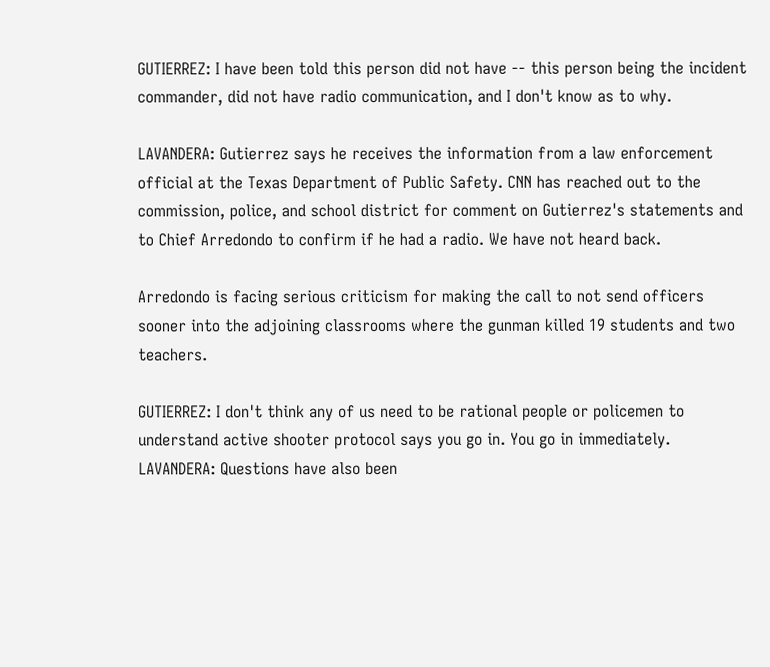GUTIERREZ: I have been told this person did not have -- this person being the incident commander, did not have radio communication, and I don't know as to why.

LAVANDERA: Gutierrez says he receives the information from a law enforcement official at the Texas Department of Public Safety. CNN has reached out to the commission, police, and school district for comment on Gutierrez's statements and to Chief Arredondo to confirm if he had a radio. We have not heard back.

Arredondo is facing serious criticism for making the call to not send officers sooner into the adjoining classrooms where the gunman killed 19 students and two teachers.

GUTIERREZ: I don't think any of us need to be rational people or policemen to understand active shooter protocol says you go in. You go in immediately. LAVANDERA: Questions have also been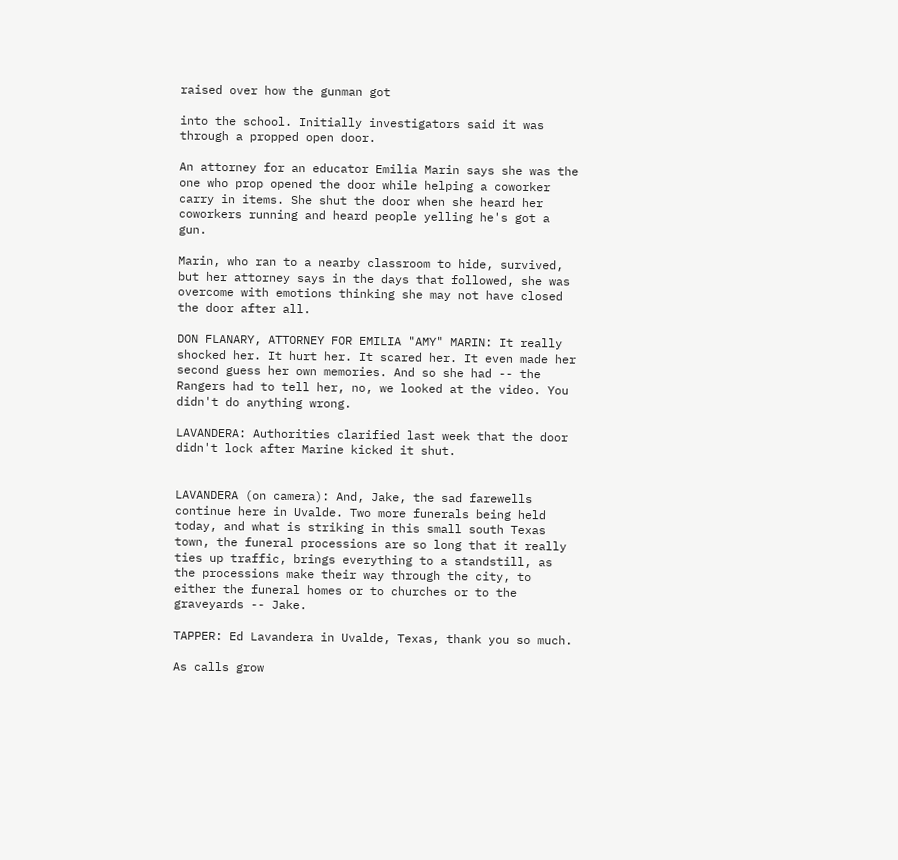raised over how the gunman got

into the school. Initially investigators said it was through a propped open door.

An attorney for an educator Emilia Marin says she was the one who prop opened the door while helping a coworker carry in items. She shut the door when she heard her coworkers running and heard people yelling he's got a gun.

Marin, who ran to a nearby classroom to hide, survived, but her attorney says in the days that followed, she was overcome with emotions thinking she may not have closed the door after all.

DON FLANARY, ATTORNEY FOR EMILIA "AMY" MARIN: It really shocked her. It hurt her. It scared her. It even made her second guess her own memories. And so she had -- the Rangers had to tell her, no, we looked at the video. You didn't do anything wrong.

LAVANDERA: Authorities clarified last week that the door didn't lock after Marine kicked it shut.


LAVANDERA (on camera): And, Jake, the sad farewells continue here in Uvalde. Two more funerals being held today, and what is striking in this small south Texas town, the funeral processions are so long that it really ties up traffic, brings everything to a standstill, as the processions make their way through the city, to either the funeral homes or to churches or to the graveyards -- Jake.

TAPPER: Ed Lavandera in Uvalde, Texas, thank you so much.

As calls grow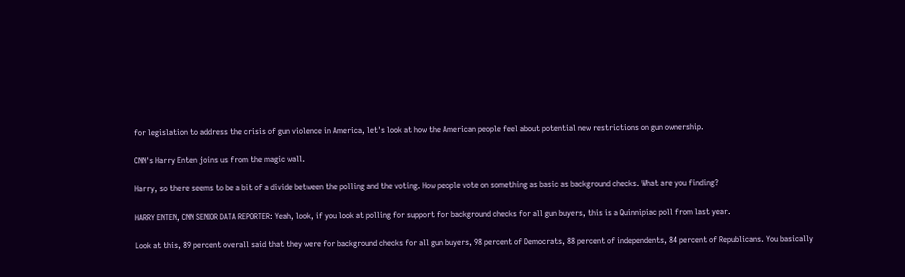for legislation to address the crisis of gun violence in America, let's look at how the American people feel about potential new restrictions on gun ownership.

CNN's Harry Enten joins us from the magic wall.

Harry, so there seems to be a bit of a divide between the polling and the voting. How people vote on something as basic as background checks. What are you finding?

HARRY ENTEN, CNN SENIOR DATA REPORTER: Yeah, look, if you look at polling for support for background checks for all gun buyers, this is a Quinnipiac poll from last year.

Look at this, 89 percent overall said that they were for background checks for all gun buyers, 98 percent of Democrats, 88 percent of independents, 84 percent of Republicans. You basically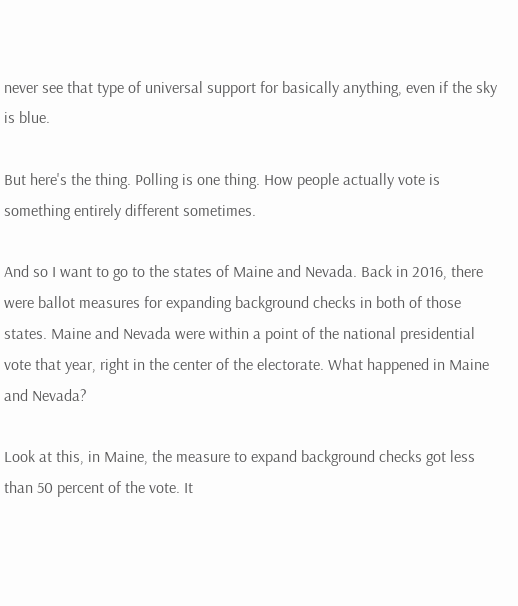never see that type of universal support for basically anything, even if the sky is blue.

But here's the thing. Polling is one thing. How people actually vote is something entirely different sometimes.

And so I want to go to the states of Maine and Nevada. Back in 2016, there were ballot measures for expanding background checks in both of those states. Maine and Nevada were within a point of the national presidential vote that year, right in the center of the electorate. What happened in Maine and Nevada?

Look at this, in Maine, the measure to expand background checks got less than 50 percent of the vote. It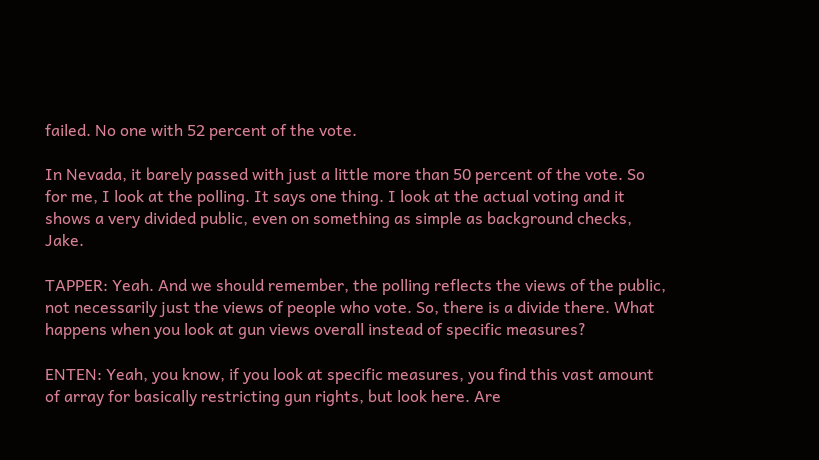failed. No one with 52 percent of the vote.

In Nevada, it barely passed with just a little more than 50 percent of the vote. So for me, I look at the polling. It says one thing. I look at the actual voting and it shows a very divided public, even on something as simple as background checks, Jake.

TAPPER: Yeah. And we should remember, the polling reflects the views of the public, not necessarily just the views of people who vote. So, there is a divide there. What happens when you look at gun views overall instead of specific measures?

ENTEN: Yeah, you know, if you look at specific measures, you find this vast amount of array for basically restricting gun rights, but look here. Are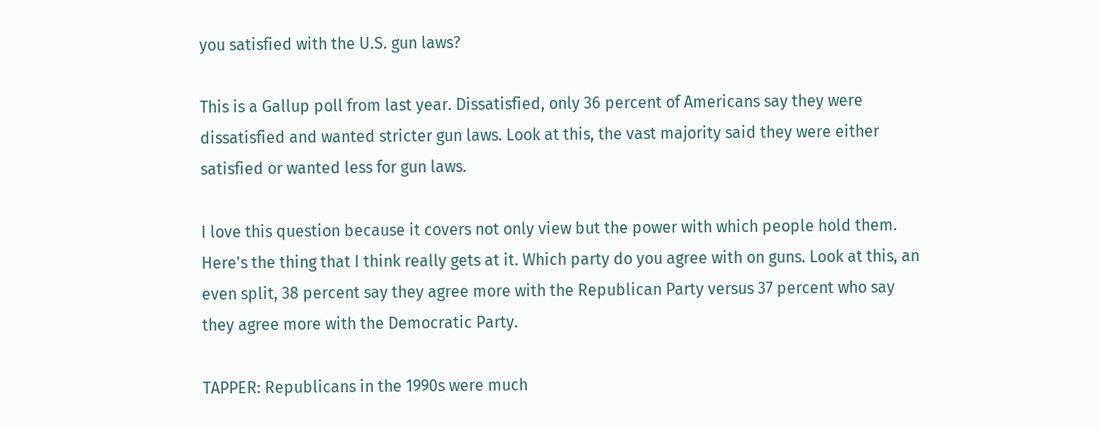you satisfied with the U.S. gun laws?

This is a Gallup poll from last year. Dissatisfied, only 36 percent of Americans say they were dissatisfied and wanted stricter gun laws. Look at this, the vast majority said they were either satisfied or wanted less for gun laws.

I love this question because it covers not only view but the power with which people hold them. Here's the thing that I think really gets at it. Which party do you agree with on guns. Look at this, an even split, 38 percent say they agree more with the Republican Party versus 37 percent who say they agree more with the Democratic Party.

TAPPER: Republicans in the 1990s were much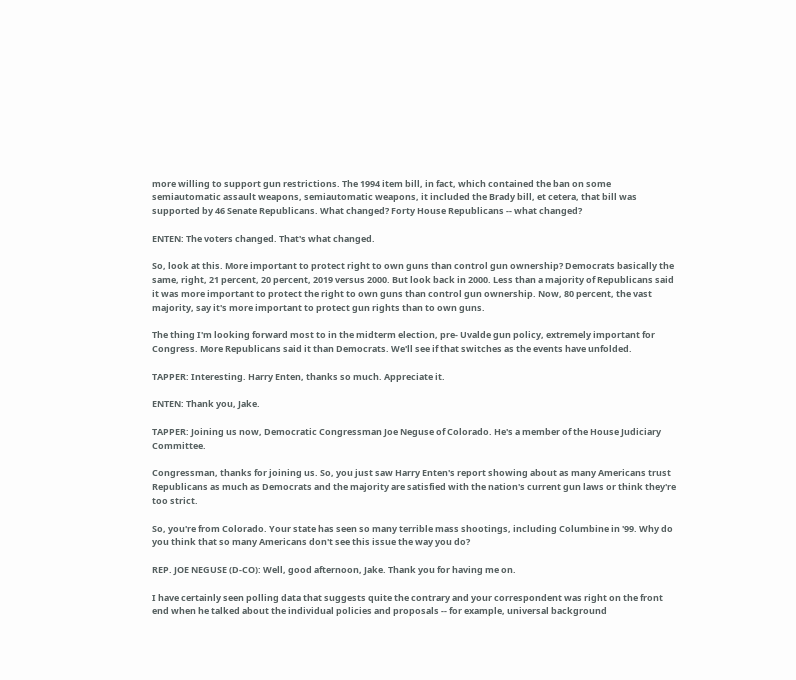more willing to support gun restrictions. The 1994 item bill, in fact, which contained the ban on some semiautomatic assault weapons, semiautomatic weapons, it included the Brady bill, et cetera, that bill was supported by 46 Senate Republicans. What changed? Forty House Republicans -- what changed?

ENTEN: The voters changed. That's what changed.

So, look at this. More important to protect right to own guns than control gun ownership? Democrats basically the same, right, 21 percent, 20 percent, 2019 versus 2000. But look back in 2000. Less than a majority of Republicans said it was more important to protect the right to own guns than control gun ownership. Now, 80 percent, the vast majority, say it's more important to protect gun rights than to own guns.

The thing I'm looking forward most to in the midterm election, pre- Uvalde gun policy, extremely important for Congress. More Republicans said it than Democrats. We'll see if that switches as the events have unfolded.

TAPPER: Interesting. Harry Enten, thanks so much. Appreciate it.

ENTEN: Thank you, Jake.

TAPPER: Joining us now, Democratic Congressman Joe Neguse of Colorado. He's a member of the House Judiciary Committee.

Congressman, thanks for joining us. So, you just saw Harry Enten's report showing about as many Americans trust Republicans as much as Democrats and the majority are satisfied with the nation's current gun laws or think they're too strict.

So, you're from Colorado. Your state has seen so many terrible mass shootings, including Columbine in '99. Why do you think that so many Americans don't see this issue the way you do?

REP. JOE NEGUSE (D-CO): Well, good afternoon, Jake. Thank you for having me on.

I have certainly seen polling data that suggests quite the contrary and your correspondent was right on the front end when he talked about the individual policies and proposals -- for example, universal background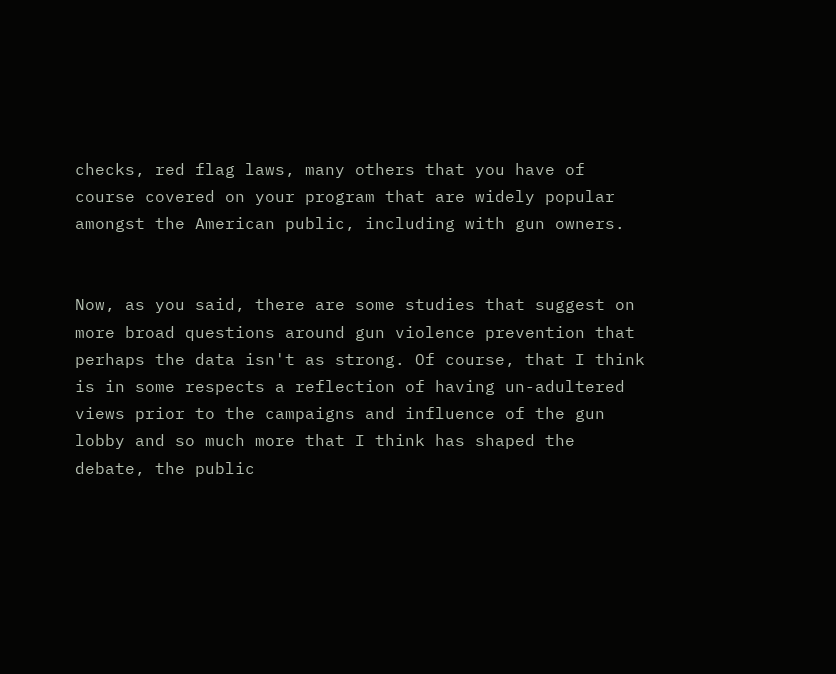checks, red flag laws, many others that you have of course covered on your program that are widely popular amongst the American public, including with gun owners.


Now, as you said, there are some studies that suggest on more broad questions around gun violence prevention that perhaps the data isn't as strong. Of course, that I think is in some respects a reflection of having un-adultered views prior to the campaigns and influence of the gun lobby and so much more that I think has shaped the debate, the public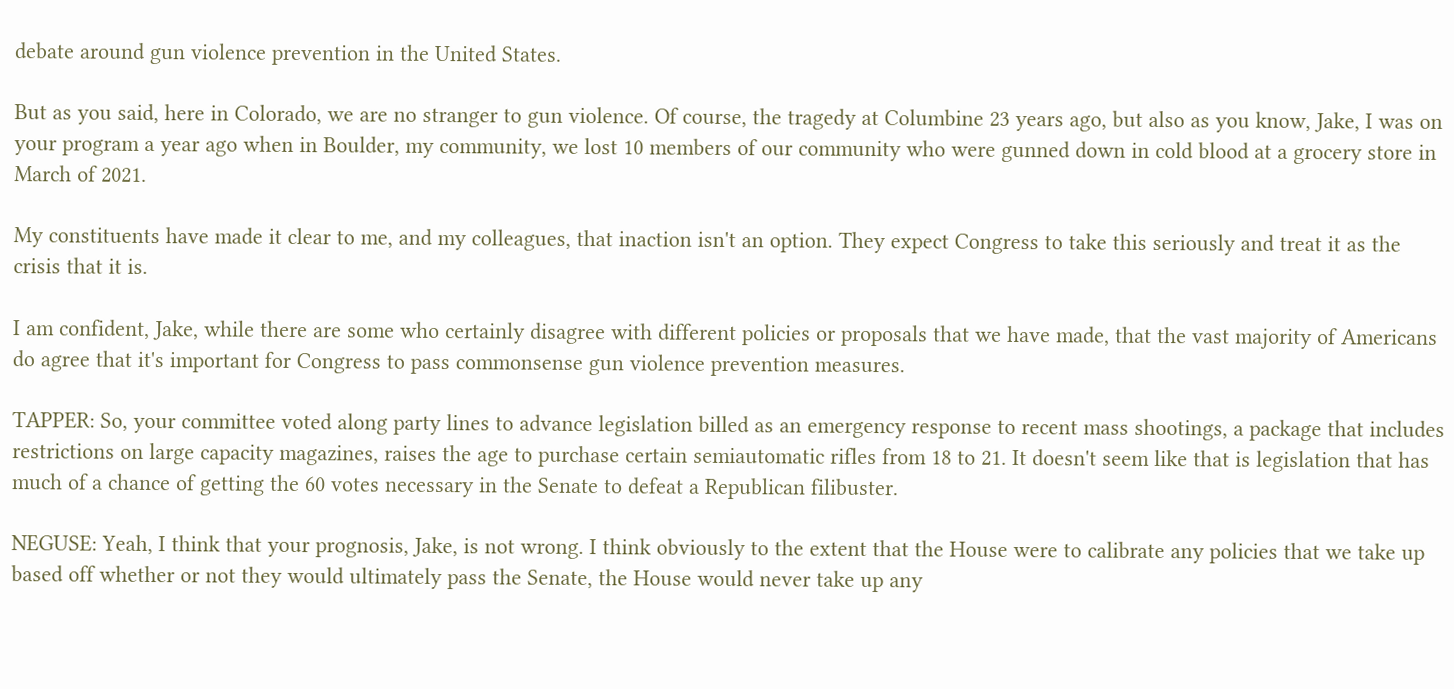debate around gun violence prevention in the United States.

But as you said, here in Colorado, we are no stranger to gun violence. Of course, the tragedy at Columbine 23 years ago, but also as you know, Jake, I was on your program a year ago when in Boulder, my community, we lost 10 members of our community who were gunned down in cold blood at a grocery store in March of 2021.

My constituents have made it clear to me, and my colleagues, that inaction isn't an option. They expect Congress to take this seriously and treat it as the crisis that it is.

I am confident, Jake, while there are some who certainly disagree with different policies or proposals that we have made, that the vast majority of Americans do agree that it's important for Congress to pass commonsense gun violence prevention measures.

TAPPER: So, your committee voted along party lines to advance legislation billed as an emergency response to recent mass shootings, a package that includes restrictions on large capacity magazines, raises the age to purchase certain semiautomatic rifles from 18 to 21. It doesn't seem like that is legislation that has much of a chance of getting the 60 votes necessary in the Senate to defeat a Republican filibuster.

NEGUSE: Yeah, I think that your prognosis, Jake, is not wrong. I think obviously to the extent that the House were to calibrate any policies that we take up based off whether or not they would ultimately pass the Senate, the House would never take up any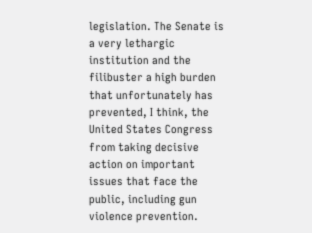legislation. The Senate is a very lethargic institution and the filibuster a high burden that unfortunately has prevented, I think, the United States Congress from taking decisive action on important issues that face the public, including gun violence prevention.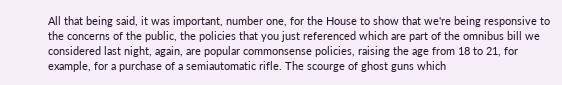All that being said, it was important, number one, for the House to show that we're being responsive to the concerns of the public, the policies that you just referenced which are part of the omnibus bill we considered last night, again, are popular commonsense policies, raising the age from 18 to 21, for example, for a purchase of a semiautomatic rifle. The scourge of ghost guns which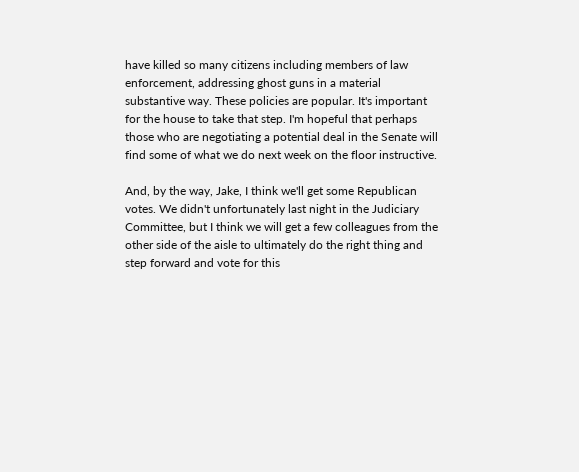have killed so many citizens including members of law enforcement, addressing ghost guns in a material substantive way. These policies are popular. It's important for the house to take that step. I'm hopeful that perhaps those who are negotiating a potential deal in the Senate will find some of what we do next week on the floor instructive.

And, by the way, Jake, I think we'll get some Republican votes. We didn't unfortunately last night in the Judiciary Committee, but I think we will get a few colleagues from the other side of the aisle to ultimately do the right thing and step forward and vote for this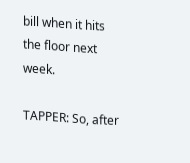bill when it hits the floor next week.

TAPPER: So, after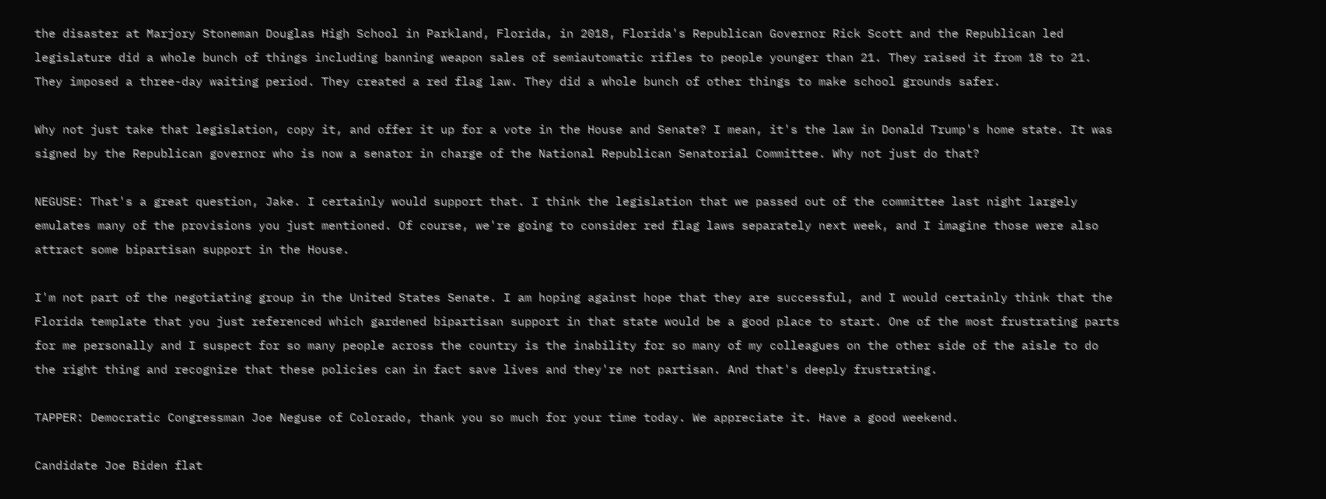the disaster at Marjory Stoneman Douglas High School in Parkland, Florida, in 2018, Florida's Republican Governor Rick Scott and the Republican led legislature did a whole bunch of things including banning weapon sales of semiautomatic rifles to people younger than 21. They raised it from 18 to 21. They imposed a three-day waiting period. They created a red flag law. They did a whole bunch of other things to make school grounds safer.

Why not just take that legislation, copy it, and offer it up for a vote in the House and Senate? I mean, it's the law in Donald Trump's home state. It was signed by the Republican governor who is now a senator in charge of the National Republican Senatorial Committee. Why not just do that?

NEGUSE: That's a great question, Jake. I certainly would support that. I think the legislation that we passed out of the committee last night largely emulates many of the provisions you just mentioned. Of course, we're going to consider red flag laws separately next week, and I imagine those were also attract some bipartisan support in the House.

I'm not part of the negotiating group in the United States Senate. I am hoping against hope that they are successful, and I would certainly think that the Florida template that you just referenced which gardened bipartisan support in that state would be a good place to start. One of the most frustrating parts for me personally and I suspect for so many people across the country is the inability for so many of my colleagues on the other side of the aisle to do the right thing and recognize that these policies can in fact save lives and they're not partisan. And that's deeply frustrating.

TAPPER: Democratic Congressman Joe Neguse of Colorado, thank you so much for your time today. We appreciate it. Have a good weekend.

Candidate Joe Biden flat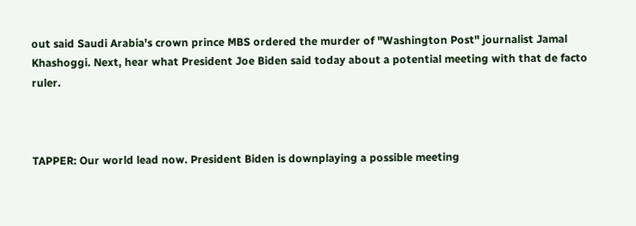out said Saudi Arabia's crown prince MBS ordered the murder of "Washington Post" journalist Jamal Khashoggi. Next, hear what President Joe Biden said today about a potential meeting with that de facto ruler.



TAPPER: Our world lead now. President Biden is downplaying a possible meeting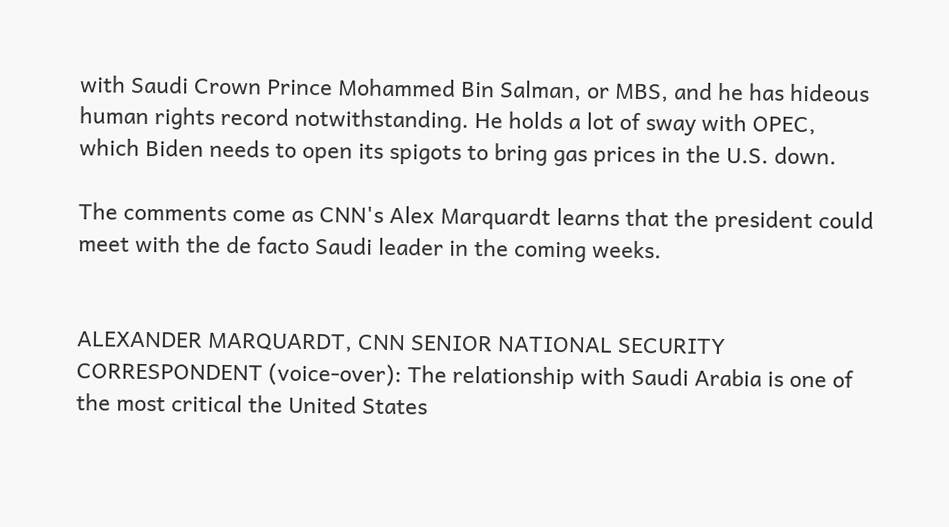with Saudi Crown Prince Mohammed Bin Salman, or MBS, and he has hideous human rights record notwithstanding. He holds a lot of sway with OPEC, which Biden needs to open its spigots to bring gas prices in the U.S. down.

The comments come as CNN's Alex Marquardt learns that the president could meet with the de facto Saudi leader in the coming weeks.


ALEXANDER MARQUARDT, CNN SENIOR NATIONAL SECURITY CORRESPONDENT (voice-over): The relationship with Saudi Arabia is one of the most critical the United States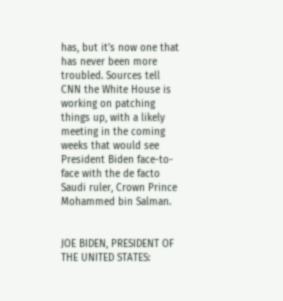has, but it's now one that has never been more troubled. Sources tell CNN the White House is working on patching things up, with a likely meeting in the coming weeks that would see President Biden face-to-face with the de facto Saudi ruler, Crown Prince Mohammed bin Salman.


JOE BIDEN, PRESIDENT OF THE UNITED STATES: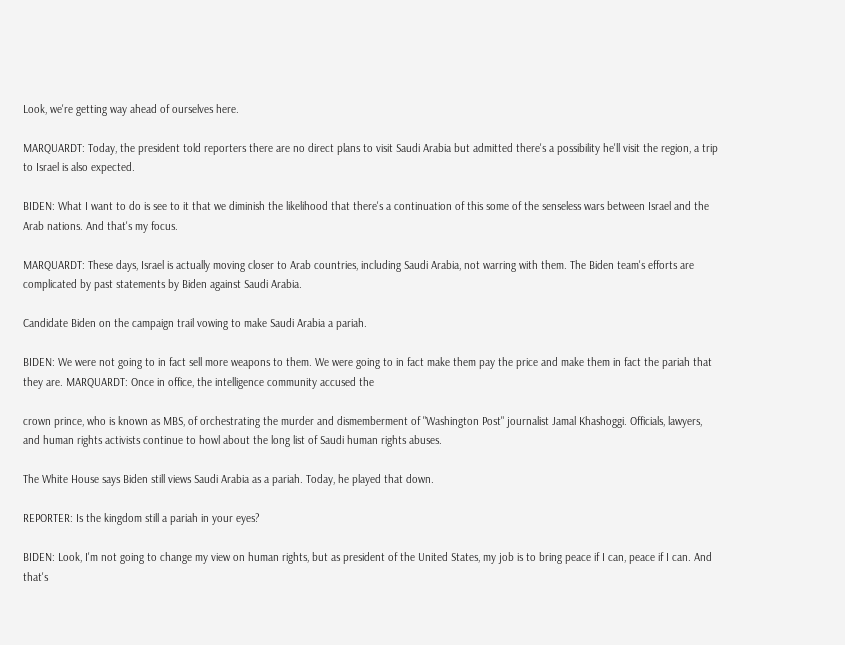Look, we're getting way ahead of ourselves here.

MARQUARDT: Today, the president told reporters there are no direct plans to visit Saudi Arabia but admitted there's a possibility he'll visit the region, a trip to Israel is also expected.

BIDEN: What I want to do is see to it that we diminish the likelihood that there's a continuation of this some of the senseless wars between Israel and the Arab nations. And that's my focus.

MARQUARDT: These days, Israel is actually moving closer to Arab countries, including Saudi Arabia, not warring with them. The Biden team's efforts are complicated by past statements by Biden against Saudi Arabia.

Candidate Biden on the campaign trail vowing to make Saudi Arabia a pariah.

BIDEN: We were not going to in fact sell more weapons to them. We were going to in fact make them pay the price and make them in fact the pariah that they are. MARQUARDT: Once in office, the intelligence community accused the

crown prince, who is known as MBS, of orchestrating the murder and dismemberment of "Washington Post" journalist Jamal Khashoggi. Officials, lawyers, and human rights activists continue to howl about the long list of Saudi human rights abuses.

The White House says Biden still views Saudi Arabia as a pariah. Today, he played that down.

REPORTER: Is the kingdom still a pariah in your eyes?

BIDEN: Look, I'm not going to change my view on human rights, but as president of the United States, my job is to bring peace if I can, peace if I can. And that's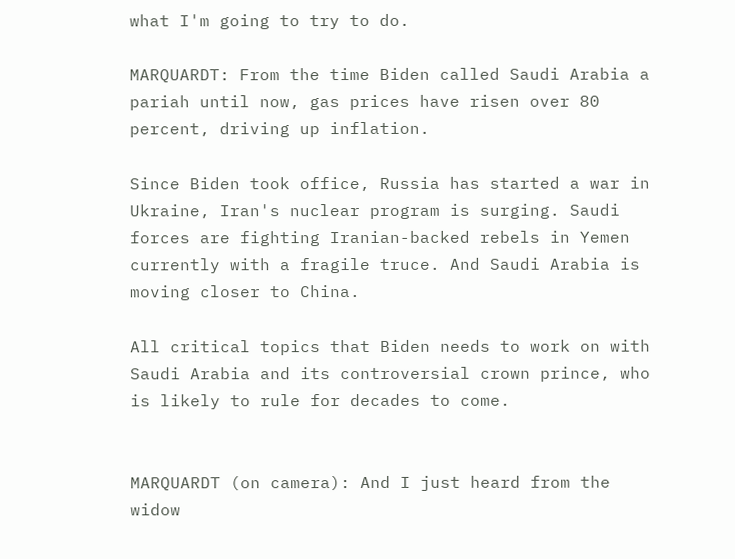what I'm going to try to do.

MARQUARDT: From the time Biden called Saudi Arabia a pariah until now, gas prices have risen over 80 percent, driving up inflation.

Since Biden took office, Russia has started a war in Ukraine, Iran's nuclear program is surging. Saudi forces are fighting Iranian-backed rebels in Yemen currently with a fragile truce. And Saudi Arabia is moving closer to China.

All critical topics that Biden needs to work on with Saudi Arabia and its controversial crown prince, who is likely to rule for decades to come.


MARQUARDT (on camera): And I just heard from the widow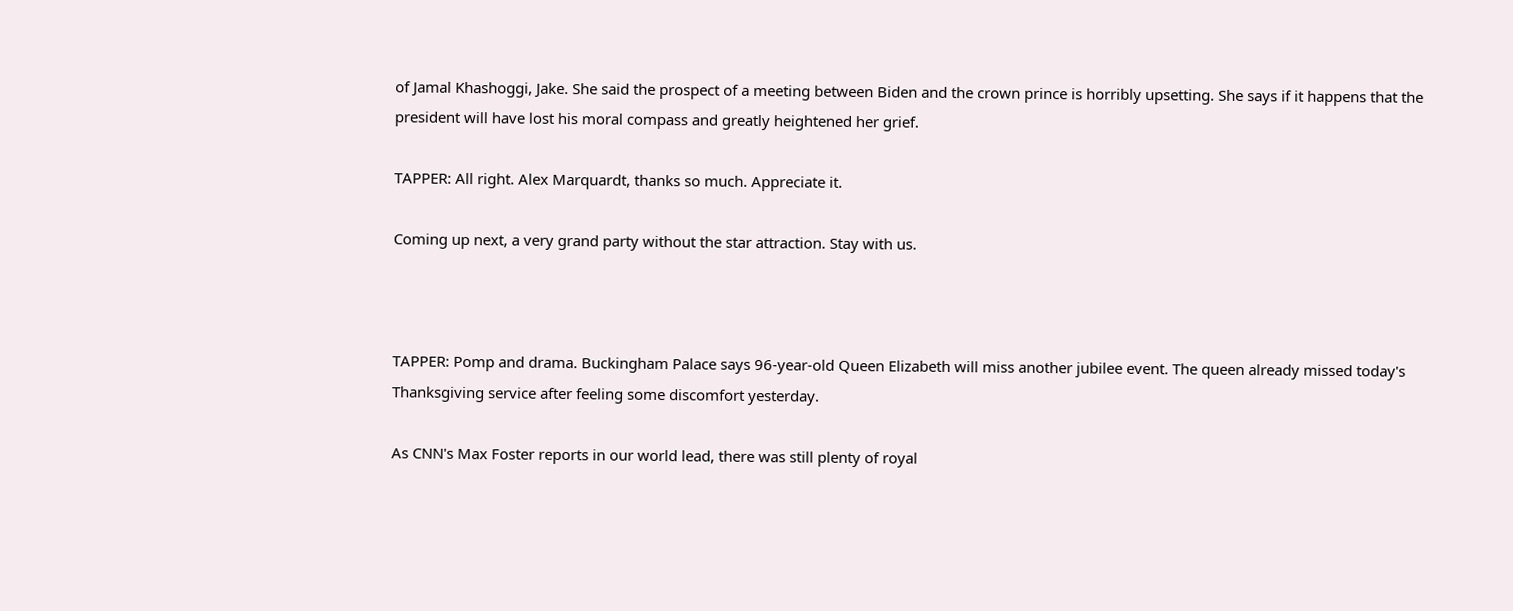of Jamal Khashoggi, Jake. She said the prospect of a meeting between Biden and the crown prince is horribly upsetting. She says if it happens that the president will have lost his moral compass and greatly heightened her grief.

TAPPER: All right. Alex Marquardt, thanks so much. Appreciate it.

Coming up next, a very grand party without the star attraction. Stay with us.



TAPPER: Pomp and drama. Buckingham Palace says 96-year-old Queen Elizabeth will miss another jubilee event. The queen already missed today's Thanksgiving service after feeling some discomfort yesterday.

As CNN's Max Foster reports in our world lead, there was still plenty of royal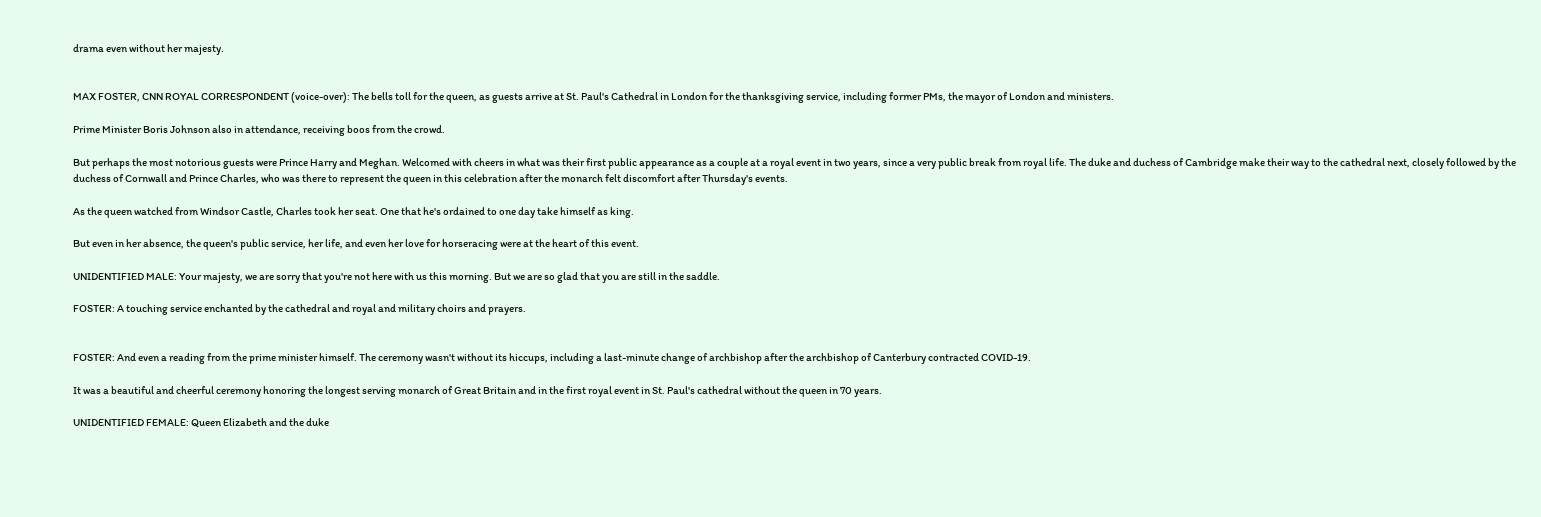drama even without her majesty.


MAX FOSTER, CNN ROYAL CORRESPONDENT (voice-over): The bells toll for the queen, as guests arrive at St. Paul's Cathedral in London for the thanksgiving service, including former PMs, the mayor of London and ministers.

Prime Minister Boris Johnson also in attendance, receiving boos from the crowd.

But perhaps the most notorious guests were Prince Harry and Meghan. Welcomed with cheers in what was their first public appearance as a couple at a royal event in two years, since a very public break from royal life. The duke and duchess of Cambridge make their way to the cathedral next, closely followed by the duchess of Cornwall and Prince Charles, who was there to represent the queen in this celebration after the monarch felt discomfort after Thursday's events.

As the queen watched from Windsor Castle, Charles took her seat. One that he's ordained to one day take himself as king.

But even in her absence, the queen's public service, her life, and even her love for horseracing were at the heart of this event.

UNIDENTIFIED MALE: Your majesty, we are sorry that you're not here with us this morning. But we are so glad that you are still in the saddle.

FOSTER: A touching service enchanted by the cathedral and royal and military choirs and prayers.


FOSTER: And even a reading from the prime minister himself. The ceremony wasn't without its hiccups, including a last-minute change of archbishop after the archbishop of Canterbury contracted COVID-19.

It was a beautiful and cheerful ceremony honoring the longest serving monarch of Great Britain and in the first royal event in St. Paul's cathedral without the queen in 70 years.

UNIDENTIFIED FEMALE: Queen Elizabeth and the duke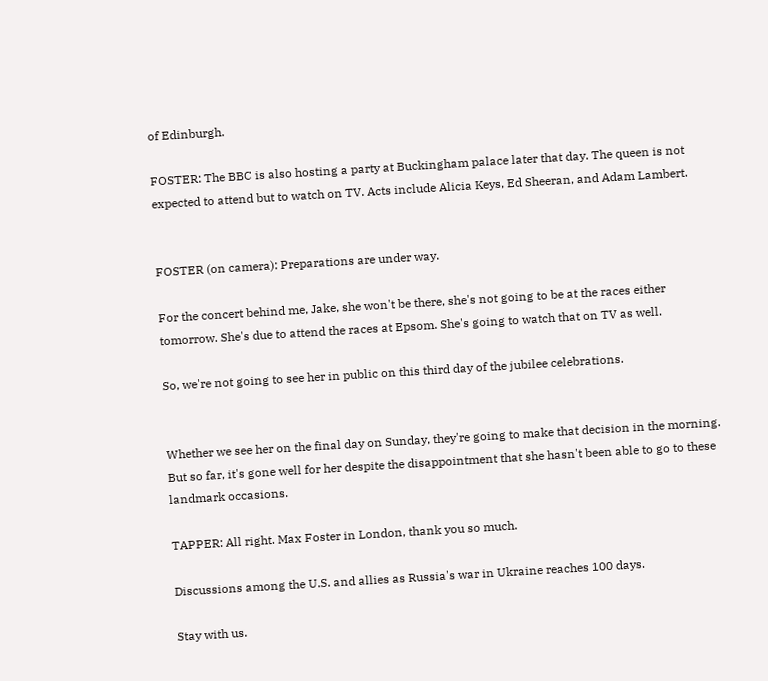of Edinburgh.

FOSTER: The BBC is also hosting a party at Buckingham palace later that day. The queen is not expected to attend but to watch on TV. Acts include Alicia Keys, Ed Sheeran, and Adam Lambert.


FOSTER (on camera): Preparations are under way.

For the concert behind me, Jake, she won't be there, she's not going to be at the races either tomorrow. She's due to attend the races at Epsom. She's going to watch that on TV as well.

So, we're not going to see her in public on this third day of the jubilee celebrations.


Whether we see her on the final day on Sunday, they're going to make that decision in the morning. But so far, it's gone well for her despite the disappointment that she hasn't been able to go to these landmark occasions.

TAPPER: All right. Max Foster in London, thank you so much.

Discussions among the U.S. and allies as Russia's war in Ukraine reaches 100 days.

Stay with us.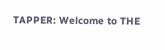TAPPER: Welcome to THE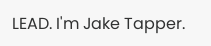LEAD. I'm Jake Tapper.